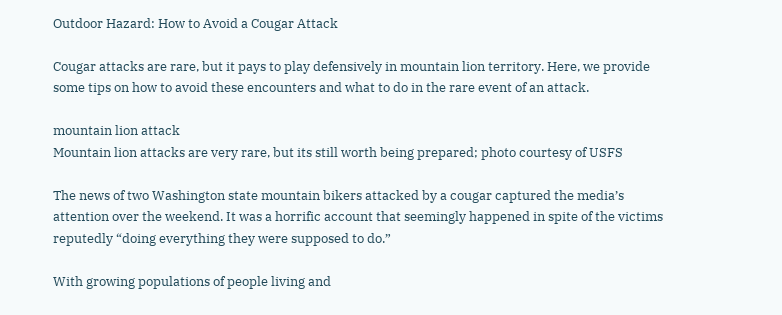Outdoor Hazard: How to Avoid a Cougar Attack

Cougar attacks are rare, but it pays to play defensively in mountain lion territory. Here, we provide some tips on how to avoid these encounters and what to do in the rare event of an attack.

mountain lion attack
Mountain lion attacks are very rare, but its still worth being prepared; photo courtesy of USFS

The news of two Washington state mountain bikers attacked by a cougar captured the media’s attention over the weekend. It was a horrific account that seemingly happened in spite of the victims reputedly “doing everything they were supposed to do.”

With growing populations of people living and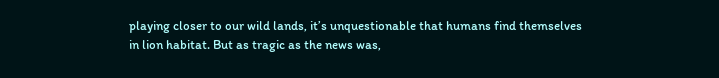playing closer to our wild lands, it’s unquestionable that humans find themselves in lion habitat. But as tragic as the news was,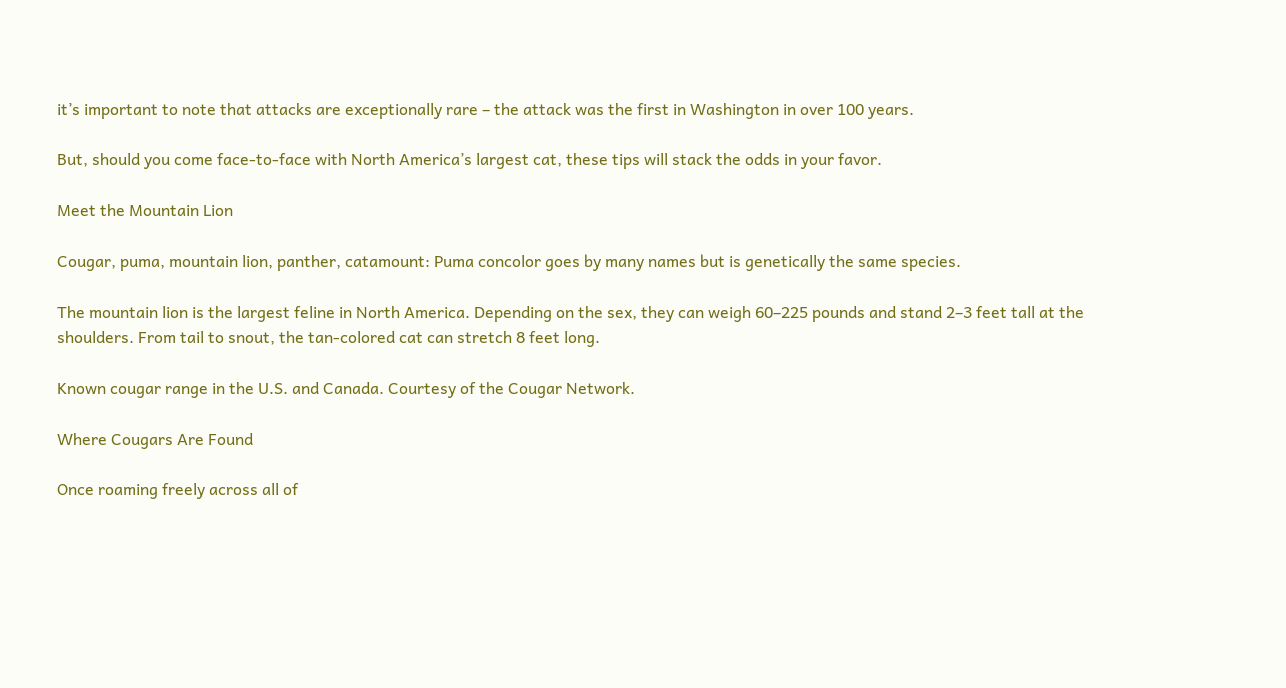it’s important to note that attacks are exceptionally rare – the attack was the first in Washington in over 100 years.

But, should you come face-to-face with North America’s largest cat, these tips will stack the odds in your favor.

Meet the Mountain Lion

Cougar, puma, mountain lion, panther, catamount: Puma concolor goes by many names but is genetically the same species.

The mountain lion is the largest feline in North America. Depending on the sex, they can weigh 60–225 pounds and stand 2–3 feet tall at the shoulders. From tail to snout, the tan-colored cat can stretch 8 feet long.

Known cougar range in the U.S. and Canada. Courtesy of the Cougar Network.

Where Cougars Are Found

Once roaming freely across all of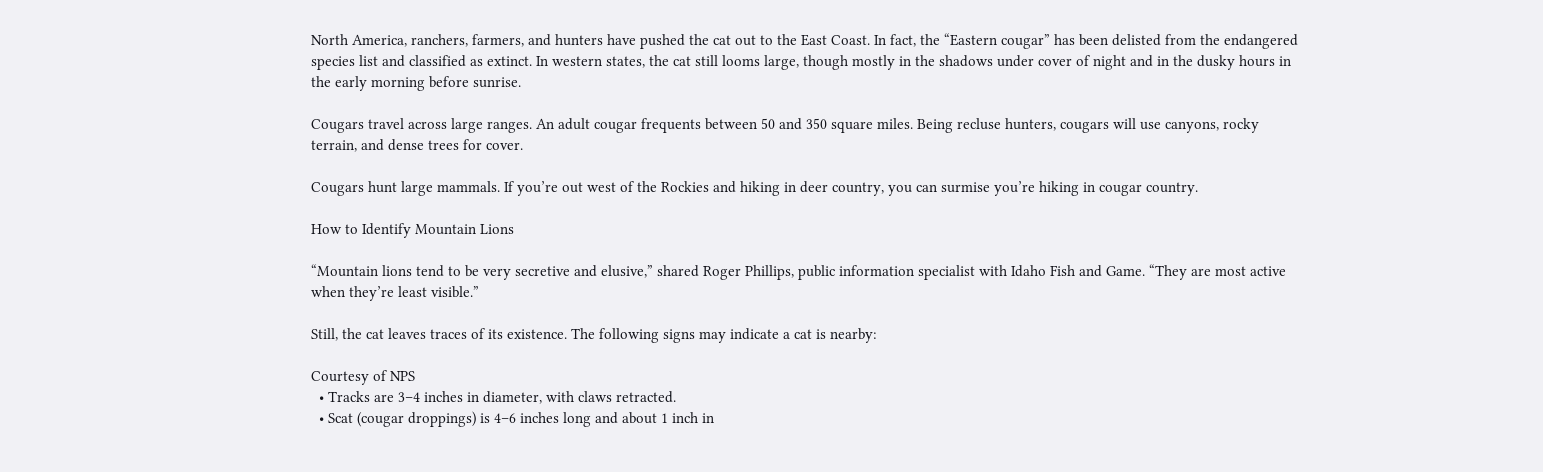North America, ranchers, farmers, and hunters have pushed the cat out to the East Coast. In fact, the “Eastern cougar” has been delisted from the endangered species list and classified as extinct. In western states, the cat still looms large, though mostly in the shadows under cover of night and in the dusky hours in the early morning before sunrise.

Cougars travel across large ranges. An adult cougar frequents between 50 and 350 square miles. Being recluse hunters, cougars will use canyons, rocky terrain, and dense trees for cover.

Cougars hunt large mammals. If you’re out west of the Rockies and hiking in deer country, you can surmise you’re hiking in cougar country.

How to Identify Mountain Lions

“Mountain lions tend to be very secretive and elusive,” shared Roger Phillips, public information specialist with Idaho Fish and Game. “They are most active when they’re least visible.”

Still, the cat leaves traces of its existence. The following signs may indicate a cat is nearby:

Courtesy of NPS
  • Tracks are 3–4 inches in diameter, with claws retracted.
  • Scat (cougar droppings) is 4–6 inches long and about 1 inch in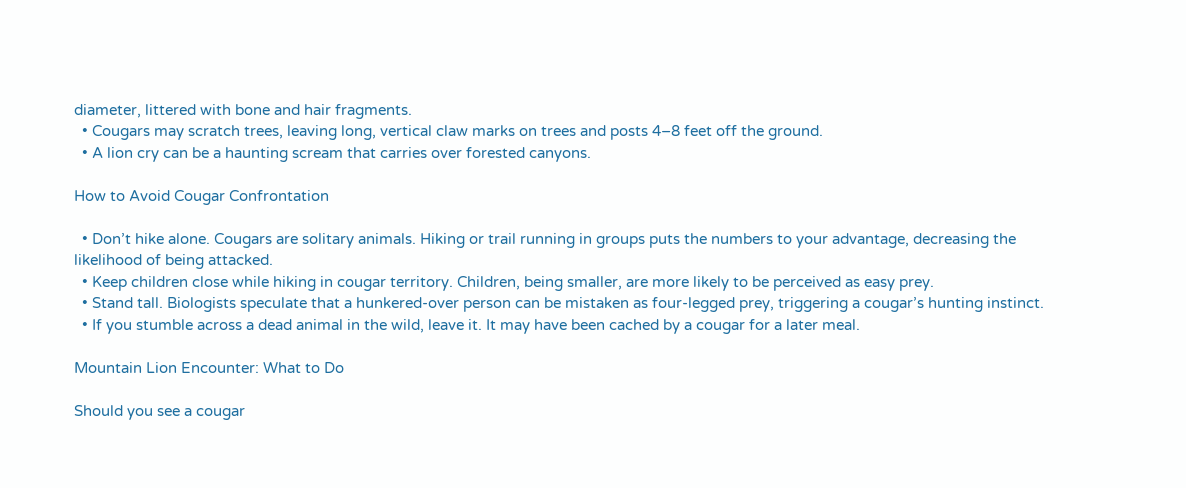diameter, littered with bone and hair fragments.
  • Cougars may scratch trees, leaving long, vertical claw marks on trees and posts 4–8 feet off the ground.
  • A lion cry can be a haunting scream that carries over forested canyons.

How to Avoid Cougar Confrontation

  • Don’t hike alone. Cougars are solitary animals. Hiking or trail running in groups puts the numbers to your advantage, decreasing the likelihood of being attacked.
  • Keep children close while hiking in cougar territory. Children, being smaller, are more likely to be perceived as easy prey.
  • Stand tall. Biologists speculate that a hunkered-over person can be mistaken as four-legged prey, triggering a cougar’s hunting instinct.
  • If you stumble across a dead animal in the wild, leave it. It may have been cached by a cougar for a later meal.

Mountain Lion Encounter: What to Do

Should you see a cougar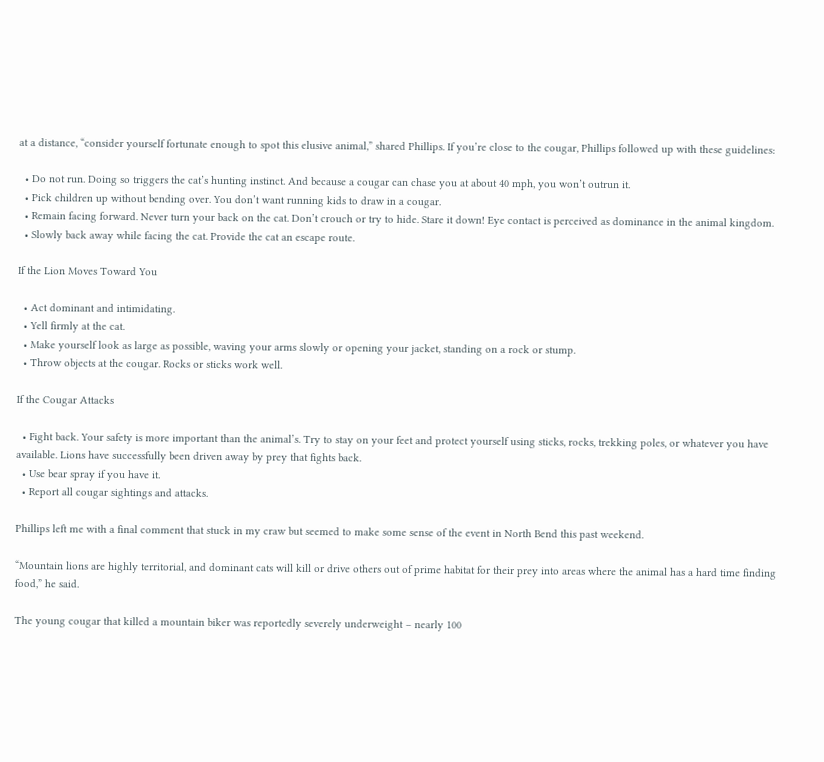at a distance, “consider yourself fortunate enough to spot this elusive animal,” shared Phillips. If you’re close to the cougar, Phillips followed up with these guidelines:

  • Do not run. Doing so triggers the cat’s hunting instinct. And because a cougar can chase you at about 40 mph, you won’t outrun it.
  • Pick children up without bending over. You don’t want running kids to draw in a cougar.
  • Remain facing forward. Never turn your back on the cat. Don’t crouch or try to hide. Stare it down! Eye contact is perceived as dominance in the animal kingdom.
  • Slowly back away while facing the cat. Provide the cat an escape route.

If the Lion Moves Toward You

  • Act dominant and intimidating.
  • Yell firmly at the cat.
  • Make yourself look as large as possible, waving your arms slowly or opening your jacket, standing on a rock or stump.
  • Throw objects at the cougar. Rocks or sticks work well.

If the Cougar Attacks

  • Fight back. Your safety is more important than the animal’s. Try to stay on your feet and protect yourself using sticks, rocks, trekking poles, or whatever you have available. Lions have successfully been driven away by prey that fights back.
  • Use bear spray if you have it.
  • Report all cougar sightings and attacks.

Phillips left me with a final comment that stuck in my craw but seemed to make some sense of the event in North Bend this past weekend.

“Mountain lions are highly territorial, and dominant cats will kill or drive others out of prime habitat for their prey into areas where the animal has a hard time finding food,” he said.

The young cougar that killed a mountain biker was reportedly severely underweight – nearly 100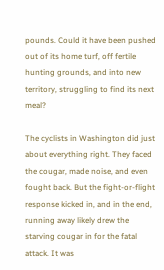pounds. Could it have been pushed out of its home turf, off fertile hunting grounds, and into new territory, struggling to find its next meal?

The cyclists in Washington did just about everything right. They faced the cougar, made noise, and even fought back. But the fight-or-flight response kicked in, and in the end, running away likely drew the starving cougar in for the fatal attack. It was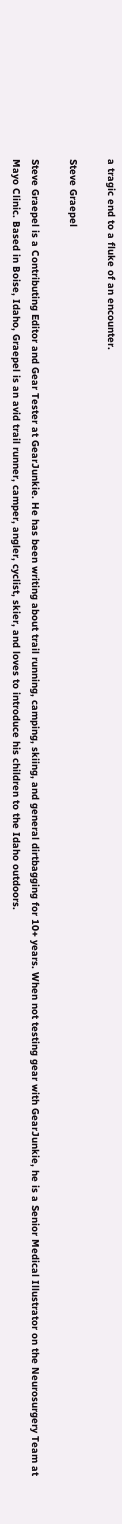a tragic end to a fluke of an encounter.

Steve Graepel

Steve Graepel is a Contributing Editor and Gear Tester at GearJunkie. He has been writing about trail running, camping, skiing, and general dirtbagging for 10+ years. When not testing gear with GearJunkie, he is a Senior Medical Illustrator on the Neurosurgery Team at Mayo Clinic. Based in Boise, Idaho, Graepel is an avid trail runner, camper, angler, cyclist, skier, and loves to introduce his children to the Idaho outdoors.